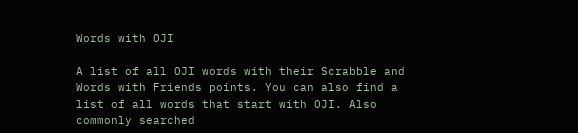Words with OJI

A list of all OJI words with their Scrabble and Words with Friends points. You can also find a list of all words that start with OJI. Also commonly searched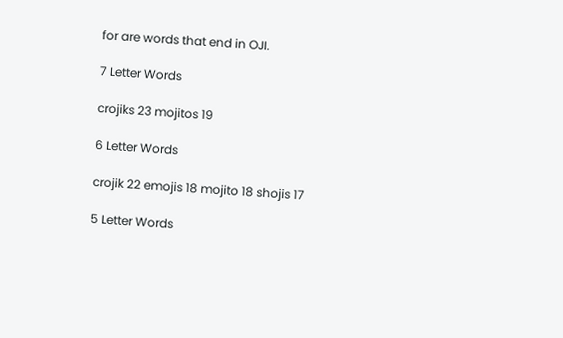for are words that end in OJI.

7 Letter Words

crojiks 23 mojitos 19

6 Letter Words

crojik 22 emojis 18 mojito 18 shojis 17

5 Letter Words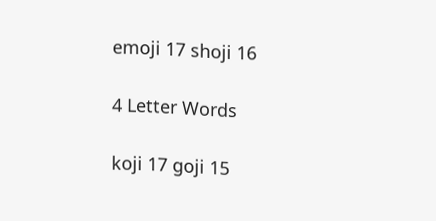emoji 17 shoji 16

4 Letter Words

koji 17 goji 15